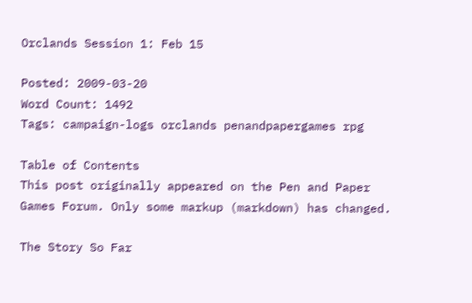Orclands Session 1: Feb 15

Posted: 2009-03-20
Word Count: 1492
Tags: campaign-logs orclands penandpapergames rpg

Table of Contents
This post originally appeared on the Pen and Paper Games Forum. Only some markup (markdown) has changed.

The Story So Far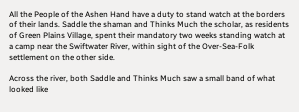All the People of the Ashen Hand have a duty to stand watch at the borders of their lands. Saddle the shaman and Thinks Much the scholar, as residents of Green Plains Village, spent their mandatory two weeks standing watch at a camp near the Swiftwater River, within sight of the Over-Sea-Folk settlement on the other side.

Across the river, both Saddle and Thinks Much saw a small band of what looked like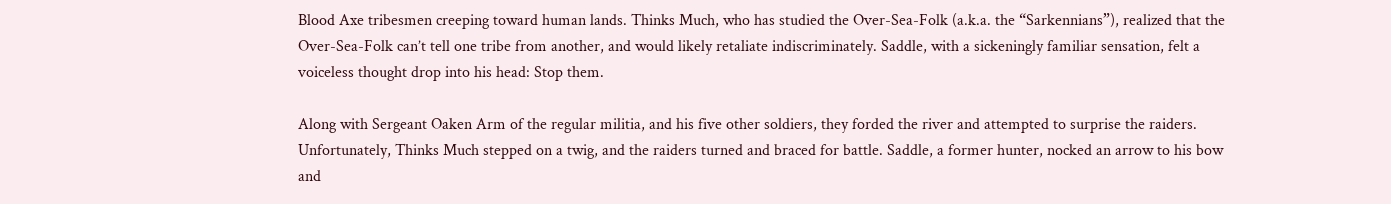Blood Axe tribesmen creeping toward human lands. Thinks Much, who has studied the Over-Sea-Folk (a.k.a. the “Sarkennians”), realized that the Over-Sea-Folk can’t tell one tribe from another, and would likely retaliate indiscriminately. Saddle, with a sickeningly familiar sensation, felt a voiceless thought drop into his head: Stop them.

Along with Sergeant Oaken Arm of the regular militia, and his five other soldiers, they forded the river and attempted to surprise the raiders. Unfortunately, Thinks Much stepped on a twig, and the raiders turned and braced for battle. Saddle, a former hunter, nocked an arrow to his bow and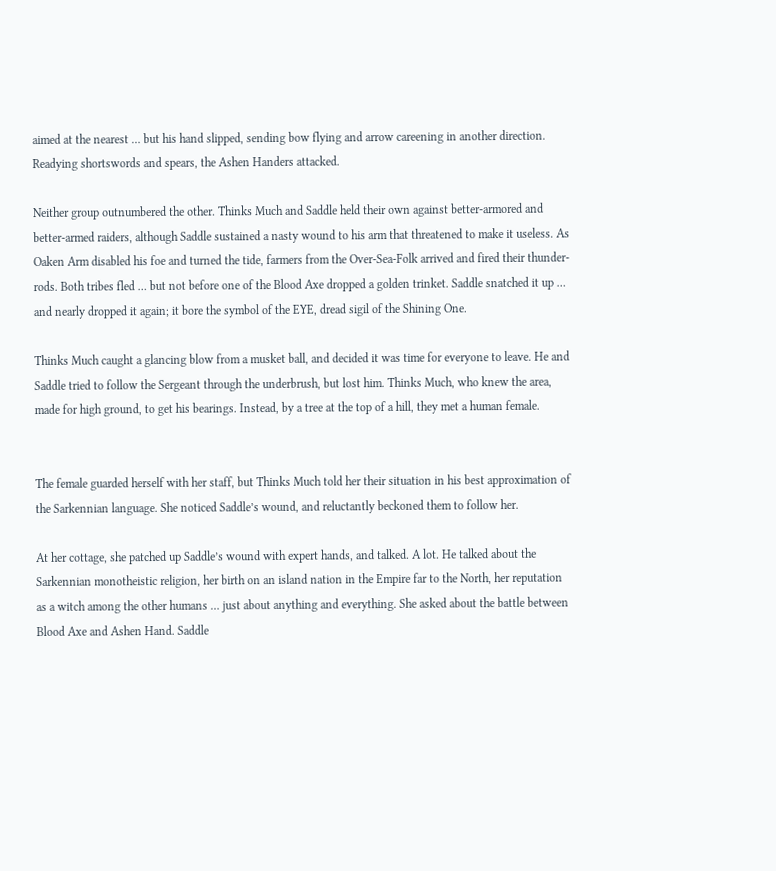aimed at the nearest … but his hand slipped, sending bow flying and arrow careening in another direction. Readying shortswords and spears, the Ashen Handers attacked.

Neither group outnumbered the other. Thinks Much and Saddle held their own against better-armored and better-armed raiders, although Saddle sustained a nasty wound to his arm that threatened to make it useless. As Oaken Arm disabled his foe and turned the tide, farmers from the Over-Sea-Folk arrived and fired their thunder-rods. Both tribes fled … but not before one of the Blood Axe dropped a golden trinket. Saddle snatched it up … and nearly dropped it again; it bore the symbol of the EYE, dread sigil of the Shining One.

Thinks Much caught a glancing blow from a musket ball, and decided it was time for everyone to leave. He and Saddle tried to follow the Sergeant through the underbrush, but lost him. Thinks Much, who knew the area, made for high ground, to get his bearings. Instead, by a tree at the top of a hill, they met a human female.


The female guarded herself with her staff, but Thinks Much told her their situation in his best approximation of the Sarkennian language. She noticed Saddle’s wound, and reluctantly beckoned them to follow her.

At her cottage, she patched up Saddle’s wound with expert hands, and talked. A lot. He talked about the Sarkennian monotheistic religion, her birth on an island nation in the Empire far to the North, her reputation as a witch among the other humans … just about anything and everything. She asked about the battle between Blood Axe and Ashen Hand. Saddle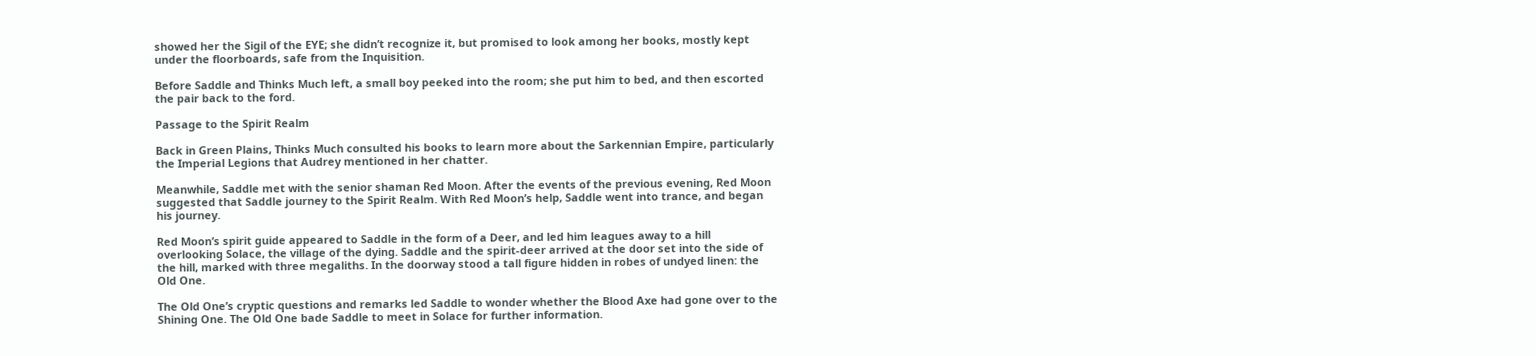showed her the Sigil of the EYE; she didn’t recognize it, but promised to look among her books, mostly kept under the floorboards, safe from the Inquisition.

Before Saddle and Thinks Much left, a small boy peeked into the room; she put him to bed, and then escorted the pair back to the ford.

Passage to the Spirit Realm

Back in Green Plains, Thinks Much consulted his books to learn more about the Sarkennian Empire, particularly the Imperial Legions that Audrey mentioned in her chatter.

Meanwhile, Saddle met with the senior shaman Red Moon. After the events of the previous evening, Red Moon suggested that Saddle journey to the Spirit Realm. With Red Moon’s help, Saddle went into trance, and began his journey.

Red Moon’s spirit guide appeared to Saddle in the form of a Deer, and led him leagues away to a hill overlooking Solace, the village of the dying. Saddle and the spirit-deer arrived at the door set into the side of the hill, marked with three megaliths. In the doorway stood a tall figure hidden in robes of undyed linen: the Old One.

The Old One’s cryptic questions and remarks led Saddle to wonder whether the Blood Axe had gone over to the Shining One. The Old One bade Saddle to meet in Solace for further information.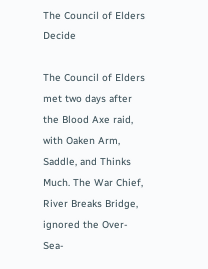The Council of Elders Decide

The Council of Elders met two days after the Blood Axe raid, with Oaken Arm, Saddle, and Thinks Much. The War Chief, River Breaks Bridge, ignored the Over-Sea-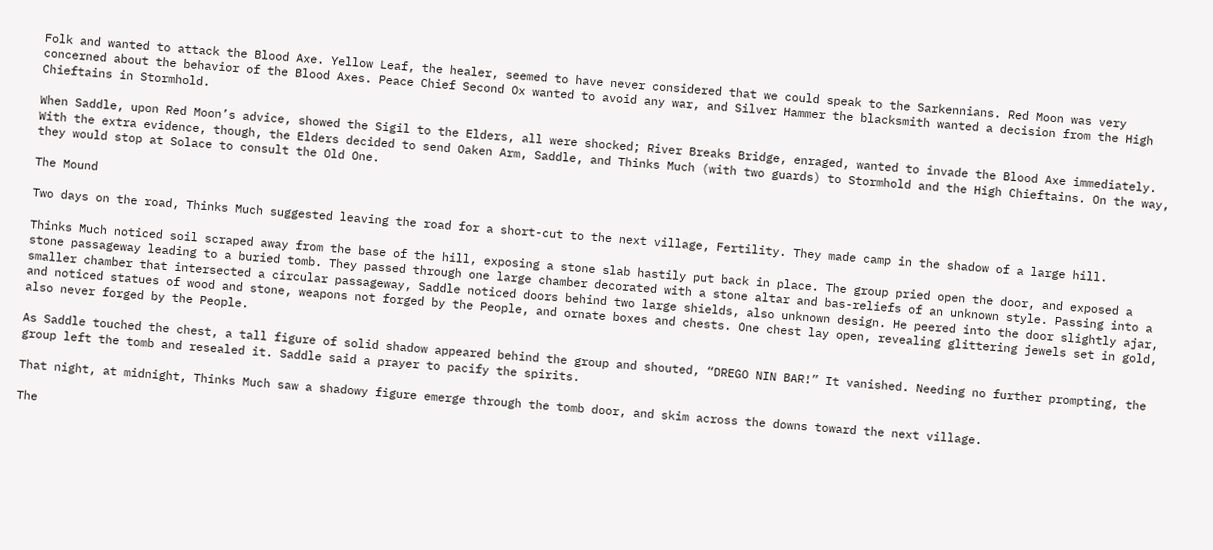Folk and wanted to attack the Blood Axe. Yellow Leaf, the healer, seemed to have never considered that we could speak to the Sarkennians. Red Moon was very concerned about the behavior of the Blood Axes. Peace Chief Second Ox wanted to avoid any war, and Silver Hammer the blacksmith wanted a decision from the High Chieftains in Stormhold.

When Saddle, upon Red Moon’s advice, showed the Sigil to the Elders, all were shocked; River Breaks Bridge, enraged, wanted to invade the Blood Axe immediately. With the extra evidence, though, the Elders decided to send Oaken Arm, Saddle, and Thinks Much (with two guards) to Stormhold and the High Chieftains. On the way, they would stop at Solace to consult the Old One.

The Mound

Two days on the road, Thinks Much suggested leaving the road for a short-cut to the next village, Fertility. They made camp in the shadow of a large hill.

Thinks Much noticed soil scraped away from the base of the hill, exposing a stone slab hastily put back in place. The group pried open the door, and exposed a stone passageway leading to a buried tomb. They passed through one large chamber decorated with a stone altar and bas-reliefs of an unknown style. Passing into a smaller chamber that intersected a circular passageway, Saddle noticed doors behind two large shields, also unknown design. He peered into the door slightly ajar, and noticed statues of wood and stone, weapons not forged by the People, and ornate boxes and chests. One chest lay open, revealing glittering jewels set in gold, also never forged by the People.

As Saddle touched the chest, a tall figure of solid shadow appeared behind the group and shouted, “DREGO NIN BAR!” It vanished. Needing no further prompting, the group left the tomb and resealed it. Saddle said a prayer to pacify the spirits.

That night, at midnight, Thinks Much saw a shadowy figure emerge through the tomb door, and skim across the downs toward the next village.

The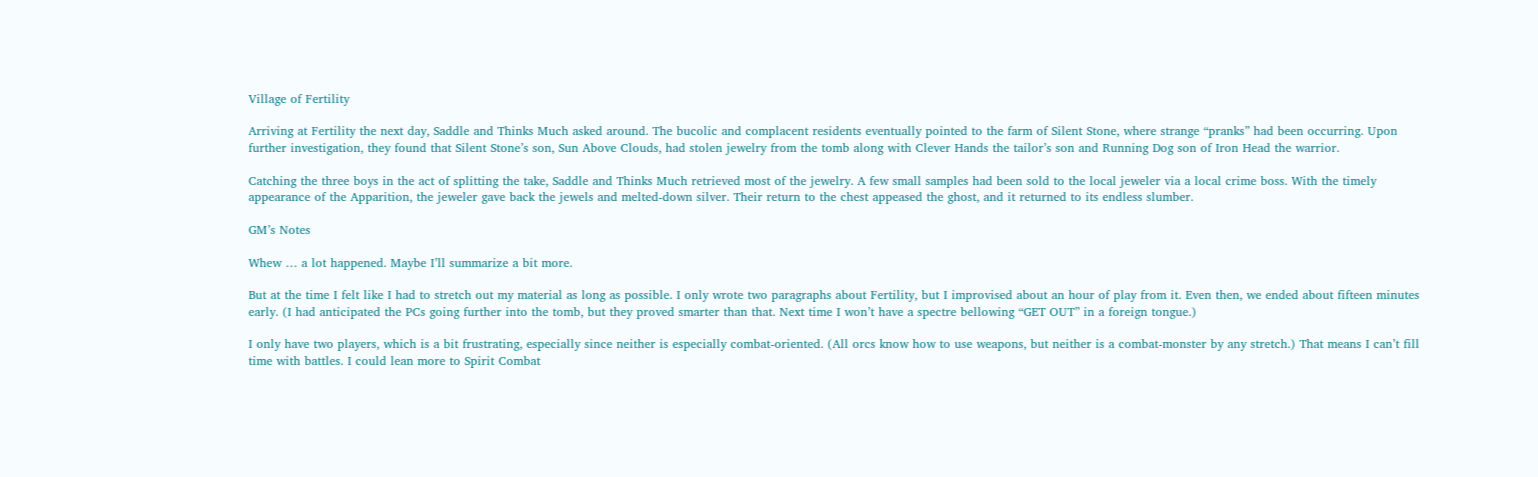Village of Fertility

Arriving at Fertility the next day, Saddle and Thinks Much asked around. The bucolic and complacent residents eventually pointed to the farm of Silent Stone, where strange “pranks” had been occurring. Upon further investigation, they found that Silent Stone’s son, Sun Above Clouds, had stolen jewelry from the tomb along with Clever Hands the tailor’s son and Running Dog son of Iron Head the warrior.

Catching the three boys in the act of splitting the take, Saddle and Thinks Much retrieved most of the jewelry. A few small samples had been sold to the local jeweler via a local crime boss. With the timely appearance of the Apparition, the jeweler gave back the jewels and melted-down silver. Their return to the chest appeased the ghost, and it returned to its endless slumber.

GM’s Notes

Whew … a lot happened. Maybe I’ll summarize a bit more.

But at the time I felt like I had to stretch out my material as long as possible. I only wrote two paragraphs about Fertility, but I improvised about an hour of play from it. Even then, we ended about fifteen minutes early. (I had anticipated the PCs going further into the tomb, but they proved smarter than that. Next time I won’t have a spectre bellowing “GET OUT” in a foreign tongue.)

I only have two players, which is a bit frustrating, especially since neither is especially combat-oriented. (All orcs know how to use weapons, but neither is a combat-monster by any stretch.) That means I can’t fill time with battles. I could lean more to Spirit Combat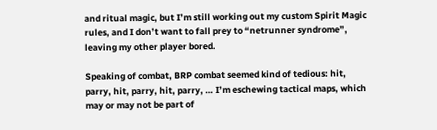and ritual magic, but I’m still working out my custom Spirit Magic rules, and I don’t want to fall prey to “netrunner syndrome”, leaving my other player bored.

Speaking of combat, BRP combat seemed kind of tedious: hit, parry, hit, parry, hit, parry, … I’m eschewing tactical maps, which may or may not be part of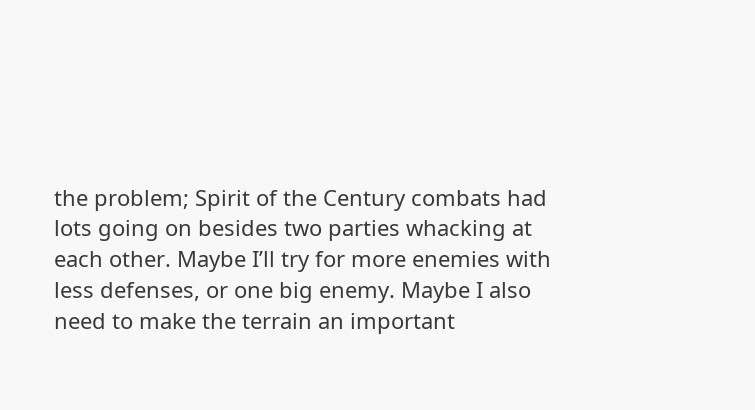the problem; Spirit of the Century combats had lots going on besides two parties whacking at each other. Maybe I’ll try for more enemies with less defenses, or one big enemy. Maybe I also need to make the terrain an important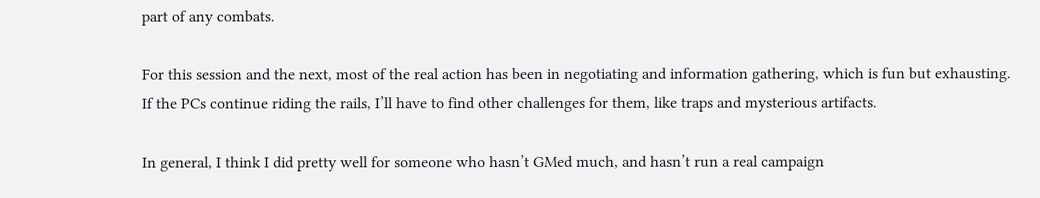part of any combats.

For this session and the next, most of the real action has been in negotiating and information gathering, which is fun but exhausting. If the PCs continue riding the rails, I’ll have to find other challenges for them, like traps and mysterious artifacts.

In general, I think I did pretty well for someone who hasn’t GMed much, and hasn’t run a real campaign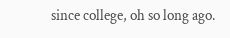since college, oh so long ago.